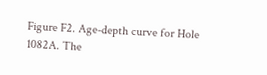Figure F2. Age-depth curve for Hole 1082A. The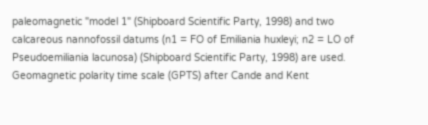paleomagnetic "model 1" (Shipboard Scientific Party, 1998) and two calcareous nannofossil datums (n1 = FO of Emiliania huxleyi; n2 = LO of Pseudoemiliania lacunosa) (Shipboard Scientific Party, 1998) are used. Geomagnetic polarity time scale (GPTS) after Cande and Kent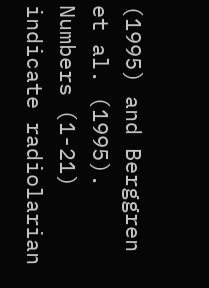(1995) and Berggren et al. (1995). Numbers (1-21) indicate radiolarian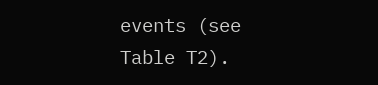events (see Table T2).